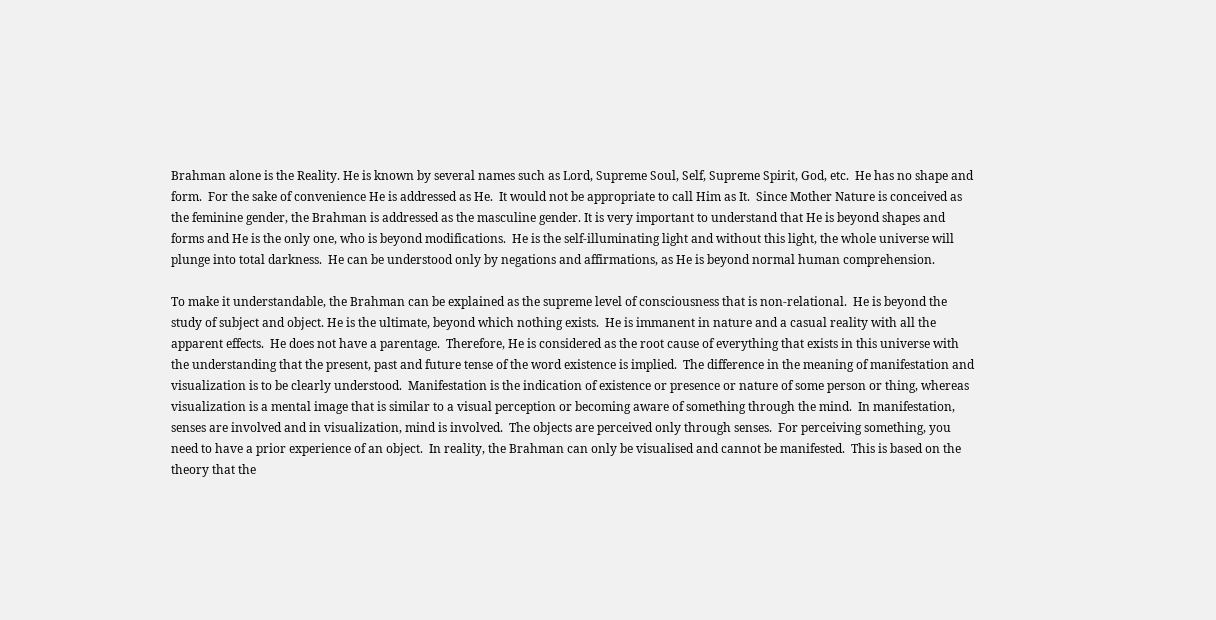Brahman alone is the Reality. He is known by several names such as Lord, Supreme Soul, Self, Supreme Spirit, God, etc.  He has no shape and form.  For the sake of convenience He is addressed as He.  It would not be appropriate to call Him as It.  Since Mother Nature is conceived as the feminine gender, the Brahman is addressed as the masculine gender. It is very important to understand that He is beyond shapes and forms and He is the only one, who is beyond modifications.  He is the self-illuminating light and without this light, the whole universe will plunge into total darkness.  He can be understood only by negations and affirmations, as He is beyond normal human comprehension.

To make it understandable, the Brahman can be explained as the supreme level of consciousness that is non-relational.  He is beyond the study of subject and object. He is the ultimate, beyond which nothing exists.  He is immanent in nature and a casual reality with all the apparent effects.  He does not have a parentage.  Therefore, He is considered as the root cause of everything that exists in this universe with the understanding that the present, past and future tense of the word existence is implied.  The difference in the meaning of manifestation and visualization is to be clearly understood.  Manifestation is the indication of existence or presence or nature of some person or thing, whereas visualization is a mental image that is similar to a visual perception or becoming aware of something through the mind.  In manifestation, senses are involved and in visualization, mind is involved.  The objects are perceived only through senses.  For perceiving something, you need to have a prior experience of an object.  In reality, the Brahman can only be visualised and cannot be manifested.  This is based on the theory that the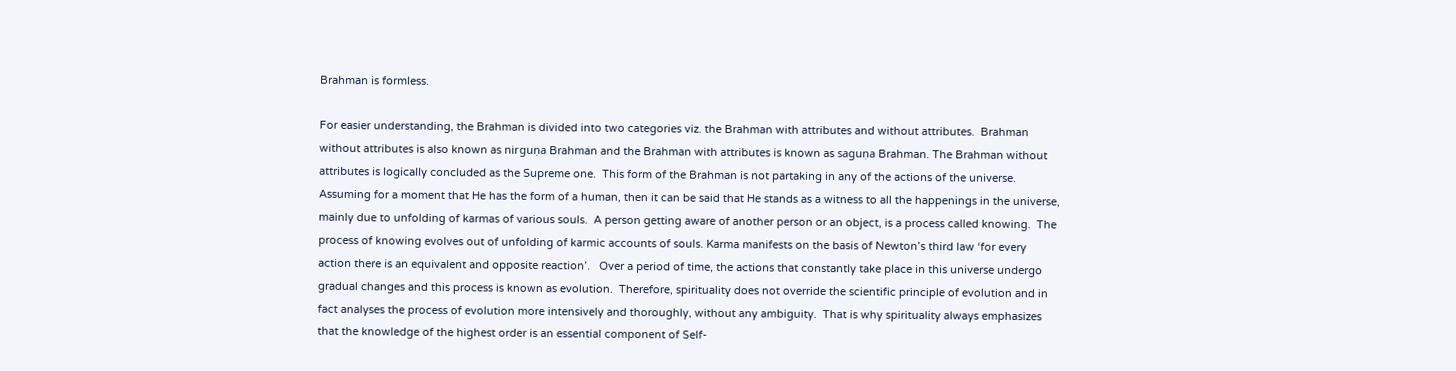Brahman is formless.

For easier understanding, the Brahman is divided into two categories viz. the Brahman with attributes and without attributes.  Brahman without attributes is also known as nirguṇa Brahman and the Brahman with attributes is known as saguṇa Brahman. The Brahman without attributes is logically concluded as the Supreme one.  This form of the Brahman is not partaking in any of the actions of the universe.   Assuming for a moment that He has the form of a human, then it can be said that He stands as a witness to all the happenings in the universe, mainly due to unfolding of karmas of various souls.  A person getting aware of another person or an object, is a process called knowing.  The process of knowing evolves out of unfolding of karmic accounts of souls. Karma manifests on the basis of Newton’s third law ‘for every action there is an equivalent and opposite reaction’.   Over a period of time, the actions that constantly take place in this universe undergo gradual changes and this process is known as evolution.  Therefore, spirituality does not override the scientific principle of evolution and in fact analyses the process of evolution more intensively and thoroughly, without any ambiguity.  That is why spirituality always emphasizes that the knowledge of the highest order is an essential component of Self-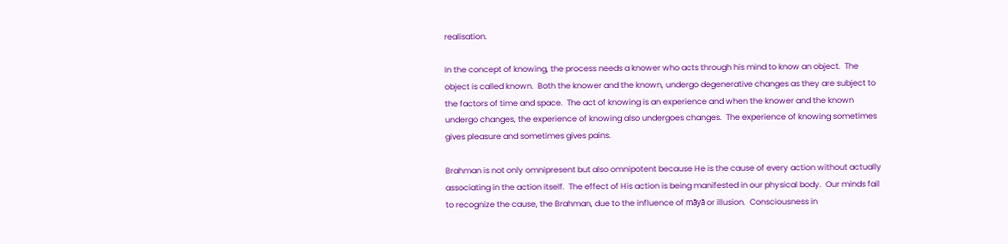realisation.

In the concept of knowing, the process needs a knower who acts through his mind to know an object.  The object is called known.  Both the knower and the known, undergo degenerative changes as they are subject to the factors of time and space.  The act of knowing is an experience and when the knower and the known undergo changes, the experience of knowing also undergoes changes.  The experience of knowing sometimes gives pleasure and sometimes gives pains.

Brahman is not only omnipresent but also omnipotent because He is the cause of every action without actually associating in the action itself.  The effect of His action is being manifested in our physical body.  Our minds fail to recognize the cause, the Brahman, due to the influence of māyā or illusion.  Consciousness in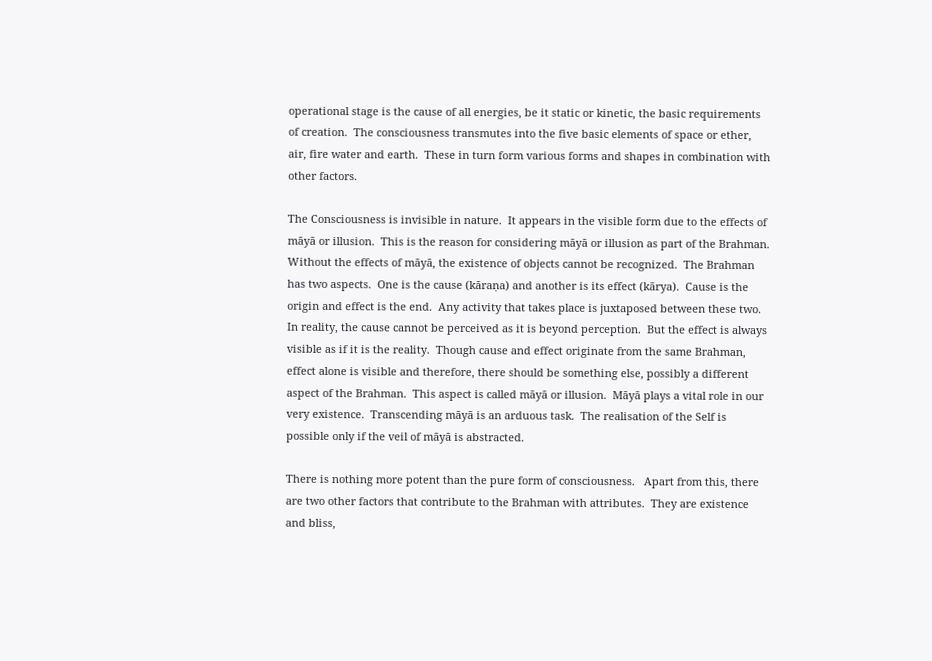operational stage is the cause of all energies, be it static or kinetic, the basic requirements of creation.  The consciousness transmutes into the five basic elements of space or ether, air, fire water and earth.  These in turn form various forms and shapes in combination with other factors.

The Consciousness is invisible in nature.  It appears in the visible form due to the effects of māyā or illusion.  This is the reason for considering māyā or illusion as part of the Brahman.  Without the effects of māyā, the existence of objects cannot be recognized.  The Brahman has two aspects.  One is the cause (kāraṇa) and another is its effect (kārya).  Cause is the origin and effect is the end.  Any activity that takes place is juxtaposed between these two.   In reality, the cause cannot be perceived as it is beyond perception.  But the effect is always visible as if it is the reality.  Though cause and effect originate from the same Brahman, effect alone is visible and therefore, there should be something else, possibly a different aspect of the Brahman.  This aspect is called māyā or illusion.  Māyā plays a vital role in our very existence.  Transcending māyā is an arduous task.  The realisation of the Self is possible only if the veil of māyā is abstracted.

There is nothing more potent than the pure form of consciousness.   Apart from this, there are two other factors that contribute to the Brahman with attributes.  They are existence and bliss,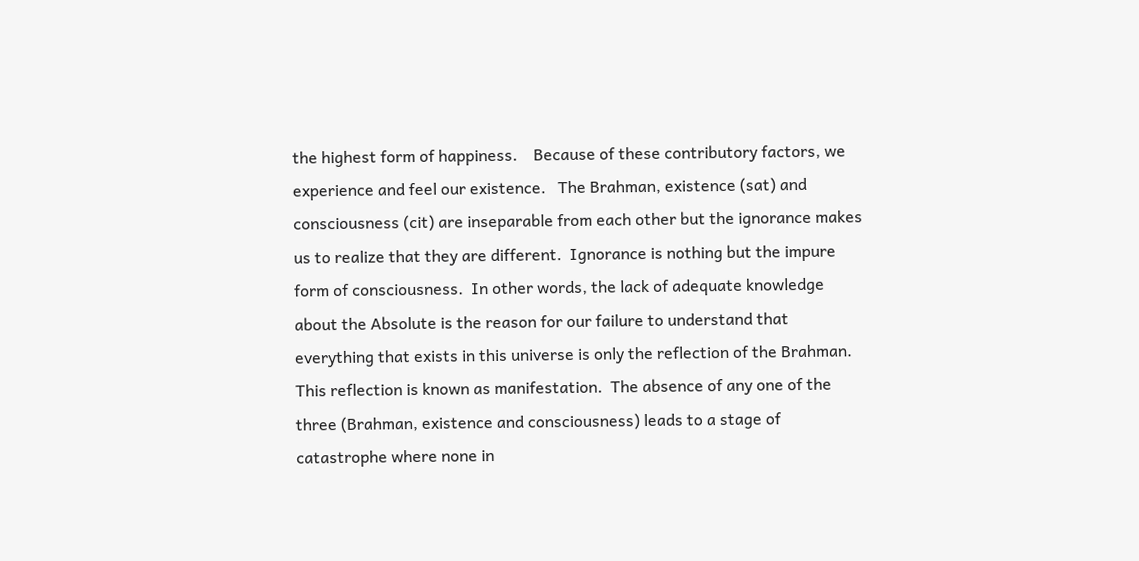the highest form of happiness.    Because of these contributory factors, we experience and feel our existence.   The Brahman, existence (sat) and consciousness (cit) are inseparable from each other but the ignorance makes us to realize that they are different.  Ignorance is nothing but the impure form of consciousness.  In other words, the lack of adequate knowledge about the Absolute is the reason for our failure to understand that everything that exists in this universe is only the reflection of the Brahman.  This reflection is known as manifestation.  The absence of any one of the three (Brahman, existence and consciousness) leads to a stage of catastrophe where none in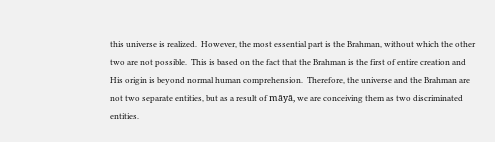this universe is realized.  However, the most essential part is the Brahman, without which the other two are not possible.  This is based on the fact that the Brahman is the first of entire creation and His origin is beyond normal human comprehension.  Therefore, the universe and the Brahman are not two separate entities, but as a result of māyā, we are conceiving them as two discriminated entities.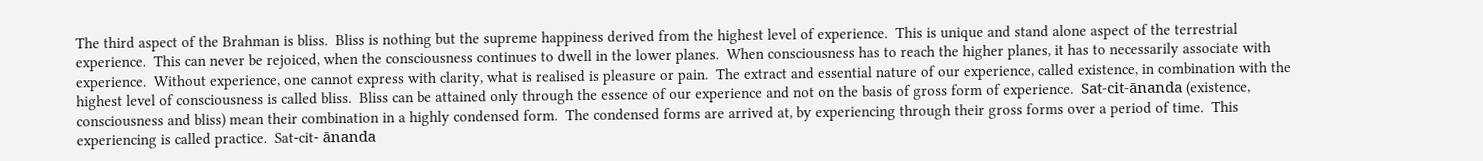The third aspect of the Brahman is bliss.  Bliss is nothing but the supreme happiness derived from the highest level of experience.  This is unique and stand alone aspect of the terrestrial experience.  This can never be rejoiced, when the consciousness continues to dwell in the lower planes.  When consciousness has to reach the higher planes, it has to necessarily associate with experience.  Without experience, one cannot express with clarity, what is realised is pleasure or pain.  The extract and essential nature of our experience, called existence, in combination with the highest level of consciousness is called bliss.  Bliss can be attained only through the essence of our experience and not on the basis of gross form of experience.  Sat-cit-ānanda (existence, consciousness and bliss) mean their combination in a highly condensed form.  The condensed forms are arrived at, by experiencing through their gross forms over a period of time.  This experiencing is called practice.  Sat-cit- ānanda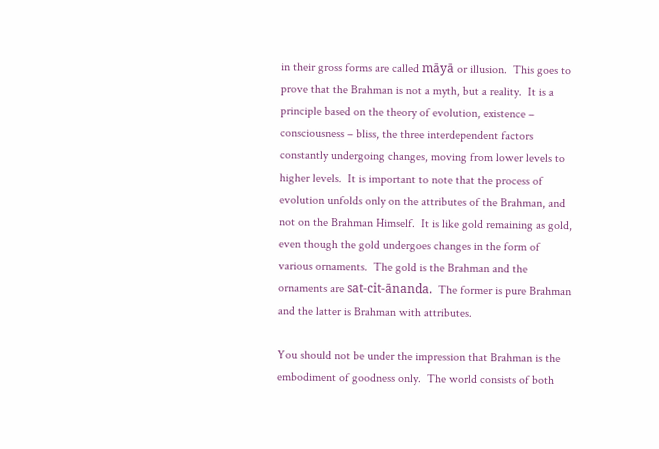in their gross forms are called māyā or illusion.  This goes to prove that the Brahman is not a myth, but a reality.  It is a principle based on the theory of evolution, existence – consciousness – bliss, the three interdependent factors constantly undergoing changes, moving from lower levels to higher levels.  It is important to note that the process of evolution unfolds only on the attributes of the Brahman, and not on the Brahman Himself.  It is like gold remaining as gold, even though the gold undergoes changes in the form of various ornaments.  The gold is the Brahman and the ornaments are sat-cit-ānanda.  The former is pure Brahman and the latter is Brahman with attributes.

You should not be under the impression that Brahman is the embodiment of goodness only.  The world consists of both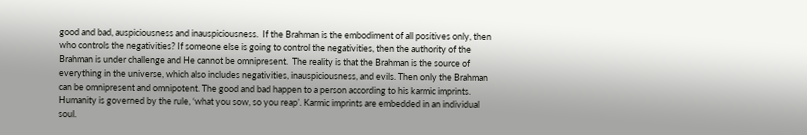good and bad, auspiciousness and inauspiciousness.  If the Brahman is the embodiment of all positives only, then who controls the negativities? If someone else is going to control the negativities, then the authority of the Brahman is under challenge and He cannot be omnipresent.  The reality is that the Brahman is the source of everything in the universe, which also includes negativities, inauspiciousness, and evils. Then only the Brahman can be omnipresent and omnipotent. The good and bad happen to a person according to his karmic imprints.  Humanity is governed by the rule, ‘what you sow, so you reap’. Karmic imprints are embedded in an individual soul.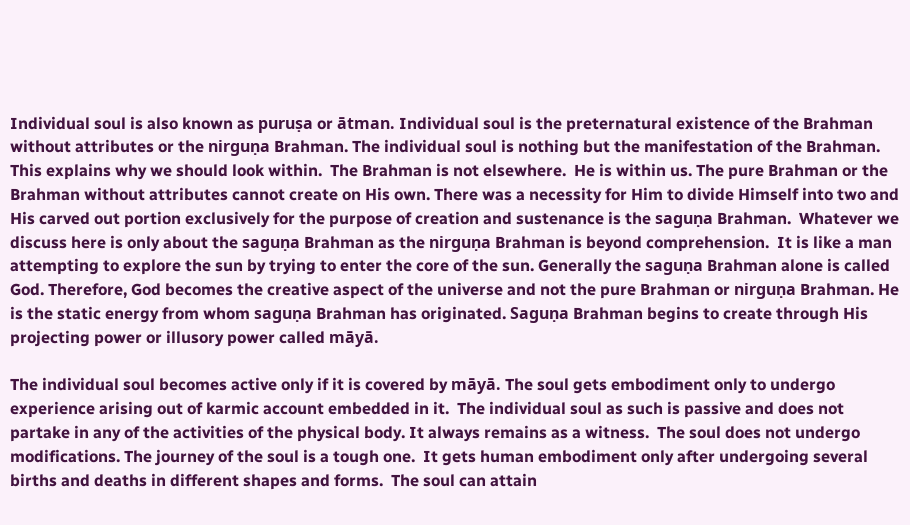Individual soul is also known as puruṣa or ātman. Individual soul is the preternatural existence of the Brahman without attributes or the nirguṇa Brahman. The individual soul is nothing but the manifestation of the Brahman. This explains why we should look within.  The Brahman is not elsewhere.  He is within us. The pure Brahman or the Brahman without attributes cannot create on His own. There was a necessity for Him to divide Himself into two and His carved out portion exclusively for the purpose of creation and sustenance is the saguṇa Brahman.  Whatever we discuss here is only about the saguṇa Brahman as the nirguṇa Brahman is beyond comprehension.  It is like a man attempting to explore the sun by trying to enter the core of the sun. Generally the saguṇa Brahman alone is called God. Therefore, God becomes the creative aspect of the universe and not the pure Brahman or nirguṇa Brahman. He is the static energy from whom saguṇa Brahman has originated. Saguṇa Brahman begins to create through His projecting power or illusory power called māyā.

The individual soul becomes active only if it is covered by māyā. The soul gets embodiment only to undergo experience arising out of karmic account embedded in it.  The individual soul as such is passive and does not partake in any of the activities of the physical body. It always remains as a witness.  The soul does not undergo modifications. The journey of the soul is a tough one.  It gets human embodiment only after undergoing several births and deaths in different shapes and forms.  The soul can attain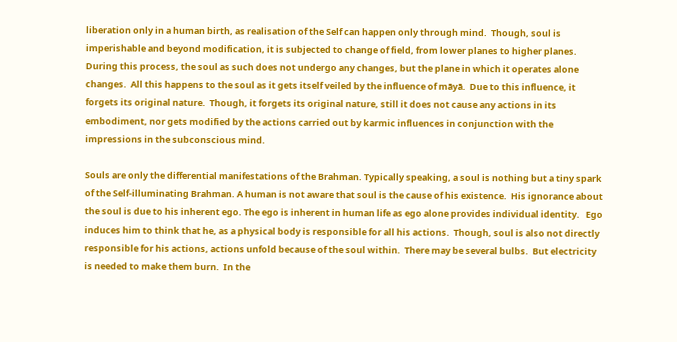liberation only in a human birth, as realisation of the Self can happen only through mind.  Though, soul is imperishable and beyond modification, it is subjected to change of field, from lower planes to higher planes. During this process, the soul as such does not undergo any changes, but the plane in which it operates alone changes.  All this happens to the soul as it gets itself veiled by the influence of māyā.  Due to this influence, it forgets its original nature.  Though, it forgets its original nature, still it does not cause any actions in its embodiment, nor gets modified by the actions carried out by karmic influences in conjunction with the impressions in the subconscious mind.

Souls are only the differential manifestations of the Brahman. Typically speaking, a soul is nothing but a tiny spark of the Self-illuminating Brahman. A human is not aware that soul is the cause of his existence.  His ignorance about the soul is due to his inherent ego. The ego is inherent in human life as ego alone provides individual identity.   Ego induces him to think that he, as a physical body is responsible for all his actions.  Though, soul is also not directly responsible for his actions, actions unfold because of the soul within.  There may be several bulbs.  But electricity is needed to make them burn.  In the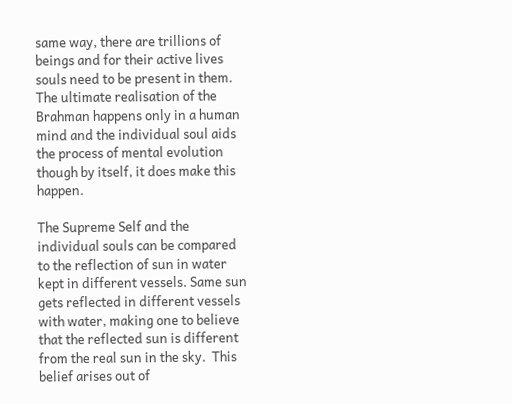same way, there are trillions of beings and for their active lives souls need to be present in them.  The ultimate realisation of the Brahman happens only in a human mind and the individual soul aids the process of mental evolution though by itself, it does make this happen.

The Supreme Self and the individual souls can be compared to the reflection of sun in water kept in different vessels. Same sun gets reflected in different vessels with water, making one to believe that the reflected sun is different from the real sun in the sky.  This belief arises out of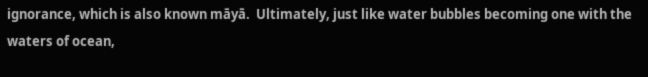ignorance, which is also known māyā.  Ultimately, just like water bubbles becoming one with the waters of ocean,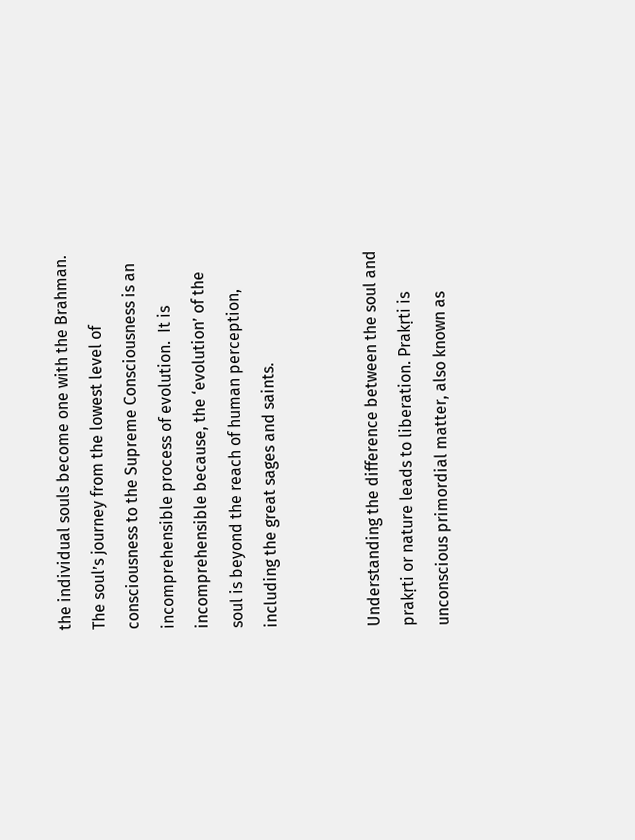the individual souls become one with the Brahman.  The soul’s journey from the lowest level of consciousness to the Supreme Consciousness is an incomprehensible process of evolution.  It is incomprehensible because, the ‘evolution’ of the soul is beyond the reach of human perception, including the great sages and saints.


Understanding the difference between the soul and prakṛti or nature leads to liberation. Prakṛti is unconscious primordial matter, also known as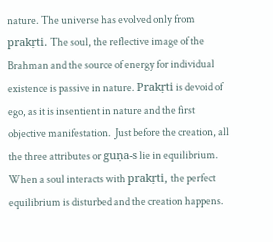nature. The universe has evolved only from prakṛti. The soul, the reflective image of the Brahman and the source of energy for individual existence is passive in nature. Prakṛti is devoid of ego, as it is insentient in nature and the first objective manifestation.  Just before the creation, all the three attributes or guṇa-s lie in equilibrium. When a soul interacts with prakṛti, the perfect equilibrium is disturbed and the creation happens.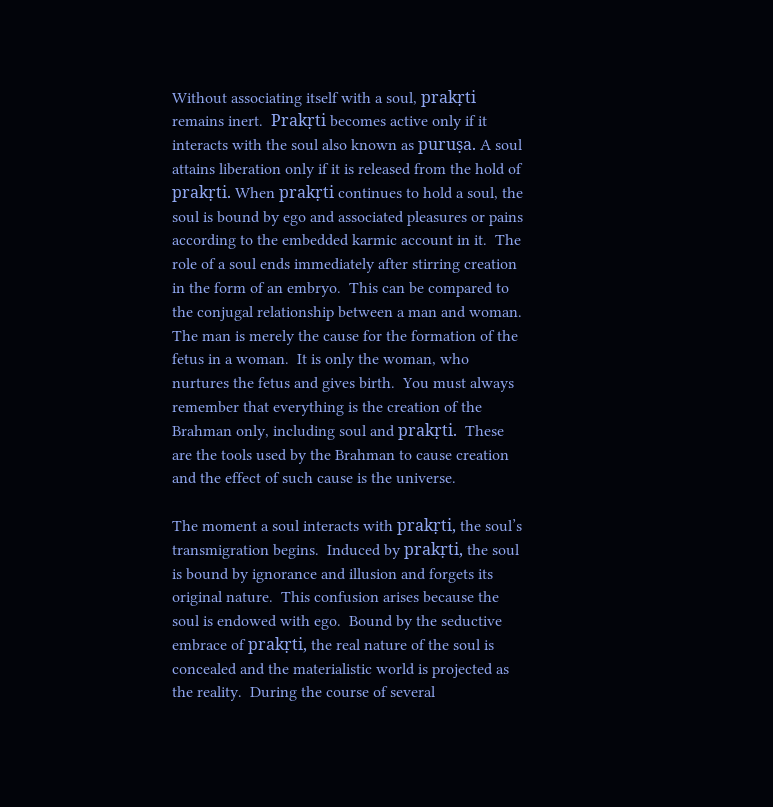Without associating itself with a soul, prakṛti remains inert.  Prakṛti becomes active only if it interacts with the soul also known as puruṣa. A soul attains liberation only if it is released from the hold of prakṛti. When prakṛti continues to hold a soul, the soul is bound by ego and associated pleasures or pains according to the embedded karmic account in it.  The role of a soul ends immediately after stirring creation in the form of an embryo.  This can be compared to the conjugal relationship between a man and woman. The man is merely the cause for the formation of the fetus in a woman.  It is only the woman, who nurtures the fetus and gives birth.  You must always remember that everything is the creation of the Brahman only, including soul and prakṛti.  These are the tools used by the Brahman to cause creation and the effect of such cause is the universe.

The moment a soul interacts with prakṛti, the soul’s transmigration begins.  Induced by prakṛti, the soul is bound by ignorance and illusion and forgets its original nature.  This confusion arises because the soul is endowed with ego.  Bound by the seductive embrace of prakṛti, the real nature of the soul is concealed and the materialistic world is projected as the reality.  During the course of several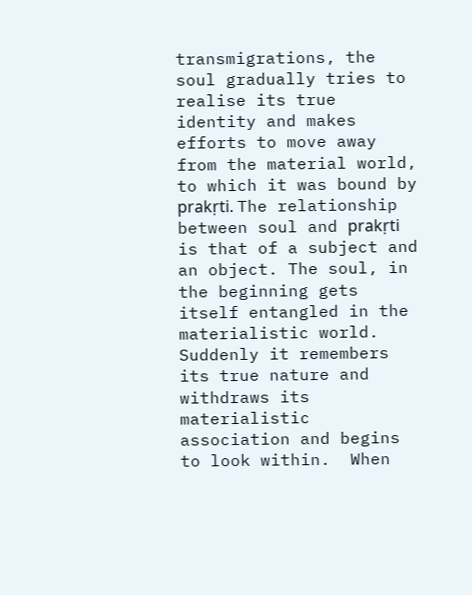transmigrations, the soul gradually tries to realise its true identity and makes efforts to move away from the material world, to which it was bound by prakṛti. The relationship between soul and prakṛti is that of a subject and an object. The soul, in the beginning gets itself entangled in the materialistic world.  Suddenly it remembers its true nature and withdraws its materialistic association and begins to look within.  When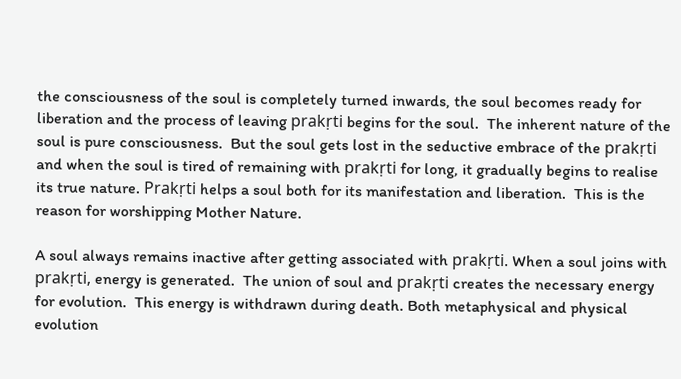the consciousness of the soul is completely turned inwards, the soul becomes ready for liberation and the process of leaving prakṛti begins for the soul.  The inherent nature of the soul is pure consciousness.  But the soul gets lost in the seductive embrace of the prakṛti and when the soul is tired of remaining with prakṛti for long, it gradually begins to realise its true nature. Prakṛti helps a soul both for its manifestation and liberation.  This is the reason for worshipping Mother Nature.

A soul always remains inactive after getting associated with prakṛti. When a soul joins with prakṛti, energy is generated.  The union of soul and prakṛti creates the necessary energy for evolution.  This energy is withdrawn during death. Both metaphysical and physical evolution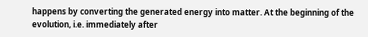happens by converting the generated energy into matter. At the beginning of the evolution, i.e. immediately after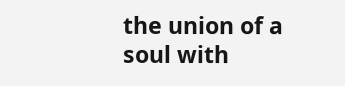the union of a soul with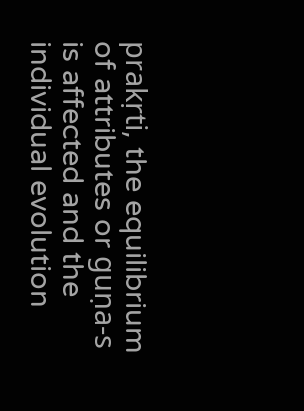prakṛti, the equilibrium of attributes or guṇa-s is affected and the individual evolution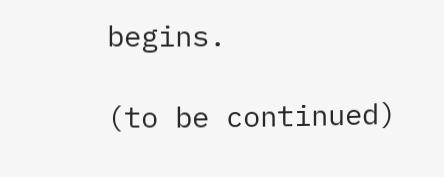begins.

(to be continued)